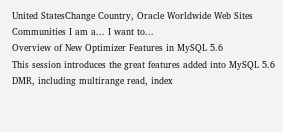United StatesChange Country, Oracle Worldwide Web Sites Communities I am a... I want to...
Overview of New Optimizer Features in MySQL 5.6
This session introduces the great features added into MySQL 5.6 DMR, including multirange read, index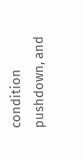condition pushdown, and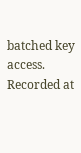batched key access. Recorded at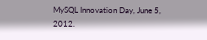MySQL Innovation Day, June 5, 2012.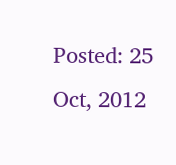Posted: 25 Oct, 2012